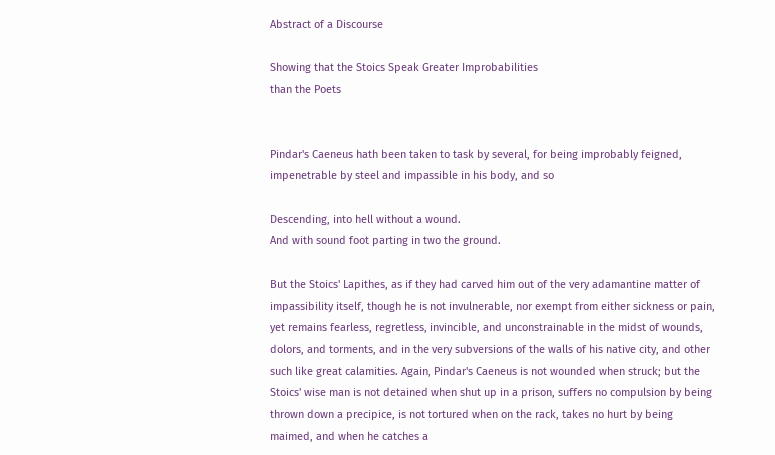Abstract of a Discourse

Showing that the Stoics Speak Greater Improbabilities
than the Poets


Pindar's Caeneus hath been taken to task by several, for being improbably feigned, impenetrable by steel and impassible in his body, and so

Descending, into hell without a wound.
And with sound foot parting in two the ground.

But the Stoics' Lapithes, as if they had carved him out of the very adamantine matter of impassibility itself, though he is not invulnerable, nor exempt from either sickness or pain, yet remains fearless, regretless, invincible, and unconstrainable in the midst of wounds, dolors, and torments, and in the very subversions of the walls of his native city, and other such like great calamities. Again, Pindar's Caeneus is not wounded when struck; but the Stoics' wise man is not detained when shut up in a prison, suffers no compulsion by being thrown down a precipice, is not tortured when on the rack, takes no hurt by being maimed, and when he catches a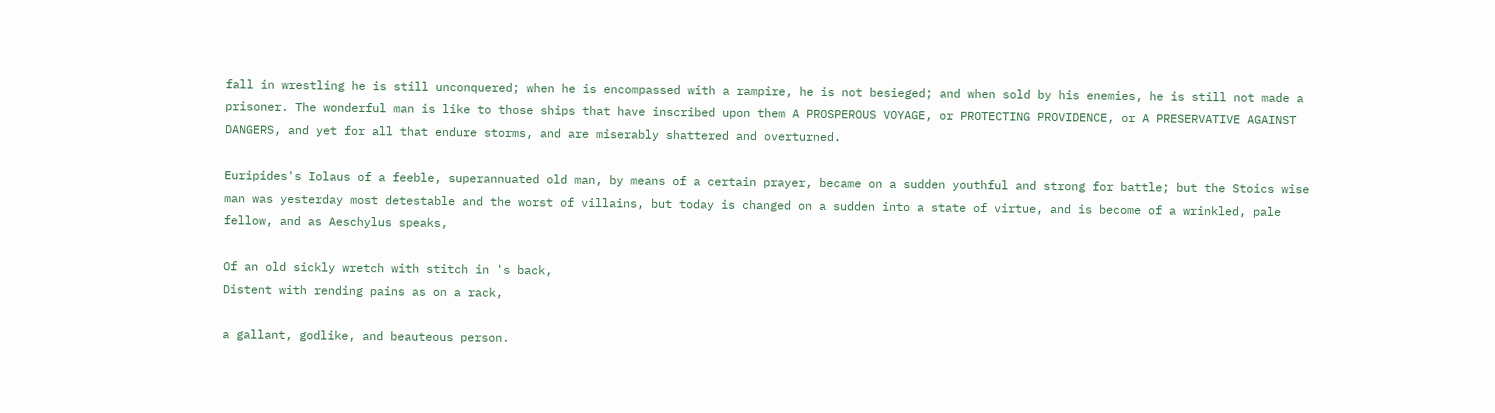fall in wrestling he is still unconquered; when he is encompassed with a rampire, he is not besieged; and when sold by his enemies, he is still not made a prisoner. The wonderful man is like to those ships that have inscribed upon them A PROSPEROUS VOYAGE, or PROTECTING PROVIDENCE, or A PRESERVATIVE AGAINST DANGERS, and yet for all that endure storms, and are miserably shattered and overturned.

Euripides's Iolaus of a feeble, superannuated old man, by means of a certain prayer, became on a sudden youthful and strong for battle; but the Stoics wise man was yesterday most detestable and the worst of villains, but today is changed on a sudden into a state of virtue, and is become of a wrinkled, pale fellow, and as Aeschylus speaks,

Of an old sickly wretch with stitch in 's back,
Distent with rending pains as on a rack,

a gallant, godlike, and beauteous person.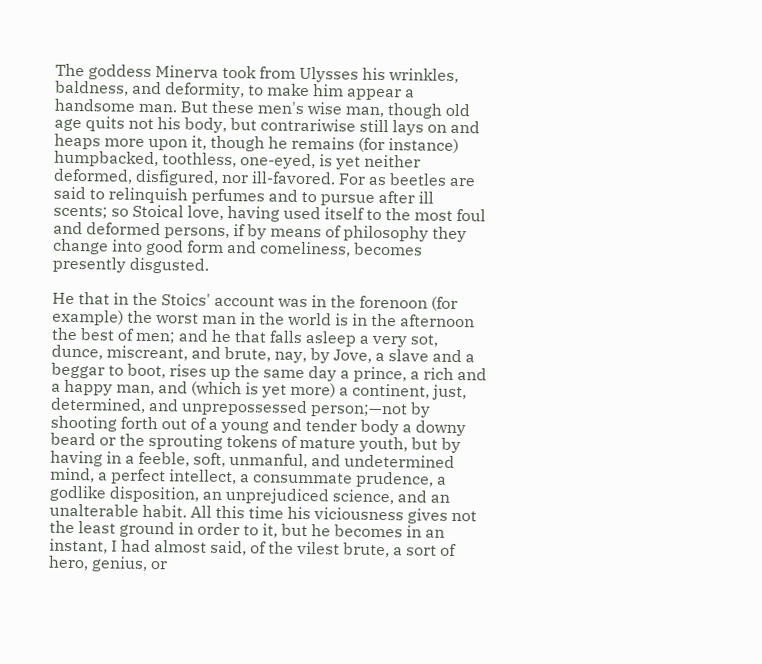The goddess Minerva took from Ulysses his wrinkles, baldness, and deformity, to make him appear a handsome man. But these men's wise man, though old age quits not his body, but contrariwise still lays on and heaps more upon it, though he remains (for instance) humpbacked, toothless, one-eyed, is yet neither deformed, disfigured, nor ill-favored. For as beetles are said to relinquish perfumes and to pursue after ill scents; so Stoical love, having used itself to the most foul and deformed persons, if by means of philosophy they change into good form and comeliness, becomes presently disgusted.

He that in the Stoics' account was in the forenoon (for example) the worst man in the world is in the afternoon the best of men; and he that falls asleep a very sot, dunce, miscreant, and brute, nay, by Jove, a slave and a beggar to boot, rises up the same day a prince, a rich and a happy man, and (which is yet more) a continent, just, determined, and unprepossessed person;—not by shooting forth out of a young and tender body a downy beard or the sprouting tokens of mature youth, but by having in a feeble, soft, unmanful, and undetermined mind, a perfect intellect, a consummate prudence, a godlike disposition, an unprejudiced science, and an unalterable habit. All this time his viciousness gives not the least ground in order to it, but he becomes in an instant, I had almost said, of the vilest brute, a sort of hero, genius, or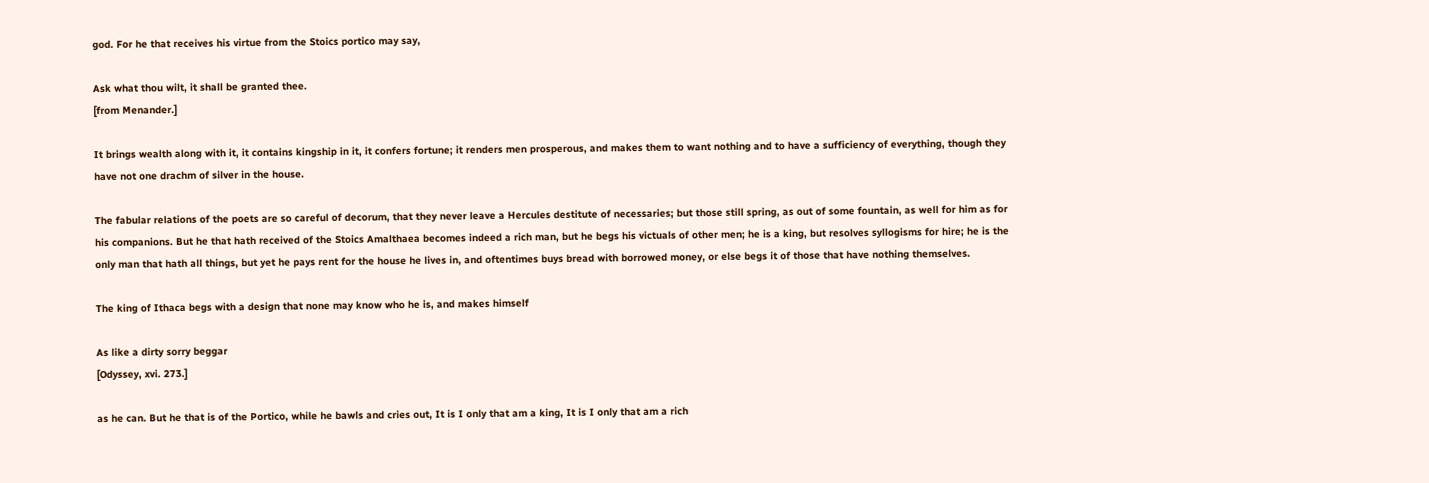god. For he that receives his virtue from the Stoics portico may say,

Ask what thou wilt, it shall be granted thee.
[from Menander.]

It brings wealth along with it, it contains kingship in it, it confers fortune; it renders men prosperous, and makes them to want nothing and to have a sufficiency of everything, though they have not one drachm of silver in the house.

The fabular relations of the poets are so careful of decorum, that they never leave a Hercules destitute of necessaries; but those still spring, as out of some fountain, as well for him as for his companions. But he that hath received of the Stoics Amalthaea becomes indeed a rich man, but he begs his victuals of other men; he is a king, but resolves syllogisms for hire; he is the only man that hath all things, but yet he pays rent for the house he lives in, and oftentimes buys bread with borrowed money, or else begs it of those that have nothing themselves.

The king of Ithaca begs with a design that none may know who he is, and makes himself

As like a dirty sorry beggar
[Odyssey, xvi. 273.]

as he can. But he that is of the Portico, while he bawls and cries out, It is I only that am a king, It is I only that am a rich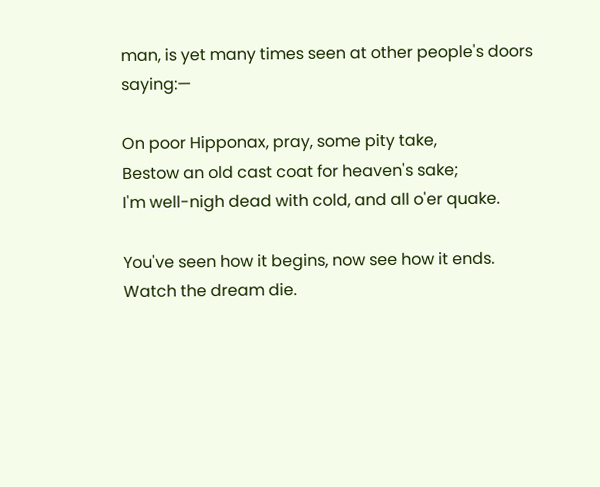man, is yet many times seen at other people's doors saying:—

On poor Hipponax, pray, some pity take,
Bestow an old cast coat for heaven's sake;
I'm well-nigh dead with cold, and all o'er quake.

You've seen how it begins, now see how it ends.
Watch the dream die.